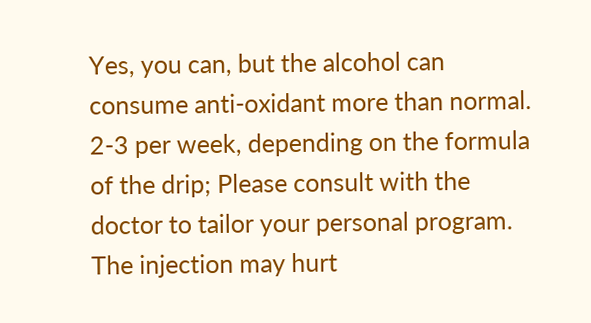Yes, you can, but the alcohol can consume anti-oxidant more than normal.
2-3 per week, depending on the formula of the drip; Please consult with the doctor to tailor your personal program.
The injection may hurt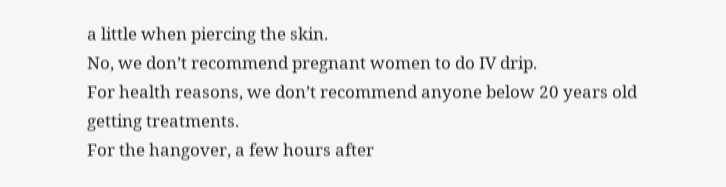a little when piercing the skin.
No, we don’t recommend pregnant women to do IV drip.
For health reasons, we don’t recommend anyone below 20 years old getting treatments.
For the hangover, a few hours after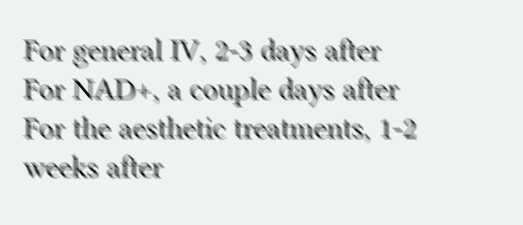For general IV, 2-3 days after
For NAD+, a couple days after
For the aesthetic treatments, 1-2 weeks after